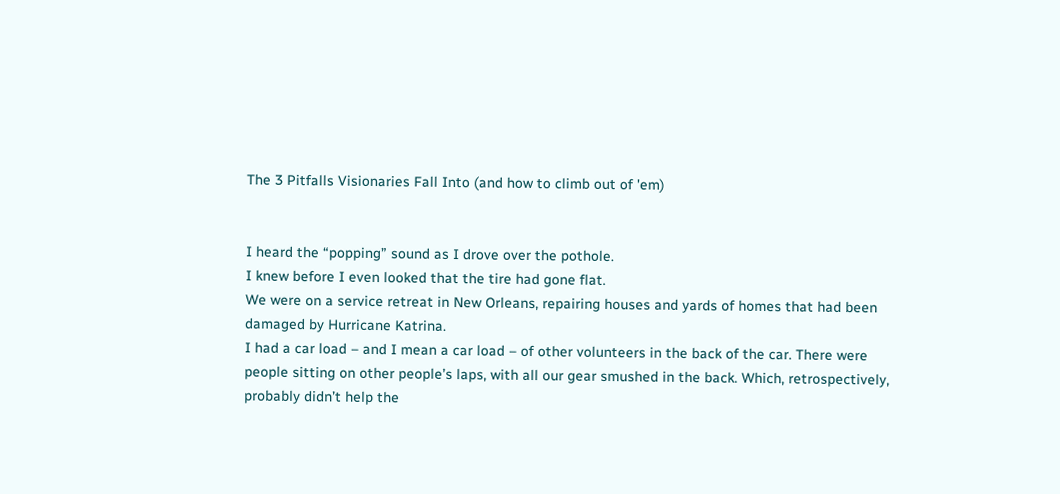The 3 Pitfalls Visionaries Fall Into (and how to climb out of 'em)


I heard the “popping” sound as I drove over the pothole.
I knew before I even looked that the tire had gone flat.
We were on a service retreat in New Orleans, repairing houses and yards of homes that had been damaged by Hurricane Katrina.
I had a car load – and I mean a car load – of other volunteers in the back of the car. There were people sitting on other people’s laps, with all our gear smushed in the back. Which, retrospectively, probably didn’t help the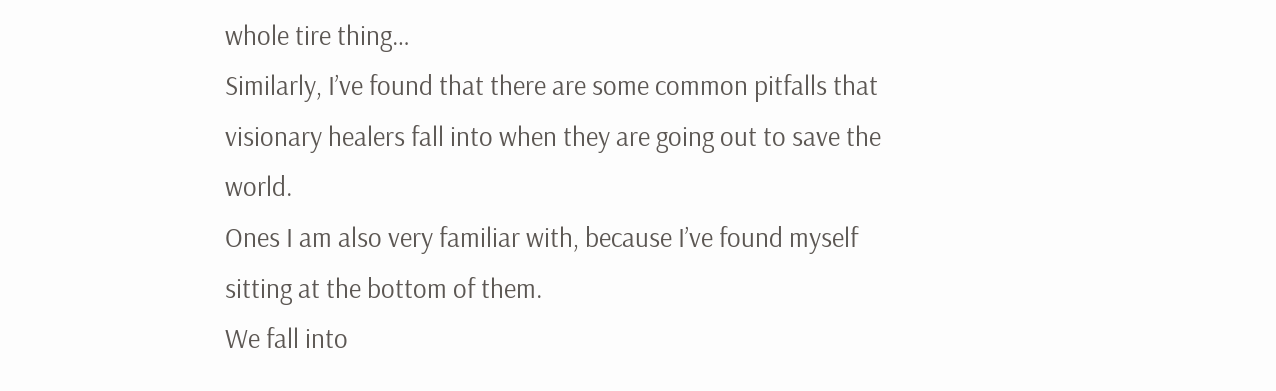whole tire thing…
Similarly, I’ve found that there are some common pitfalls that visionary healers fall into when they are going out to save the world.
Ones I am also very familiar with, because I’ve found myself sitting at the bottom of them.
We fall into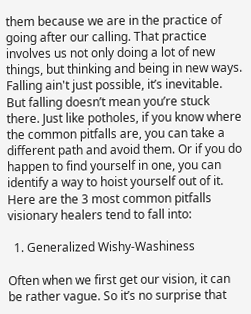them because we are in the practice of going after our calling. That practice involves us not only doing a lot of new things, but thinking and being in new ways. Falling ain't just possible, it’s inevitable.
But falling doesn’t mean you’re stuck there. Just like potholes, if you know where the common pitfalls are, you can take a different path and avoid them. Or if you do happen to find yourself in one, you can identify a way to hoist yourself out of it.
Here are the 3 most common pitfalls visionary healers tend to fall into:

  1. Generalized Wishy-Washiness

Often when we first get our vision, it can be rather vague. So it’s no surprise that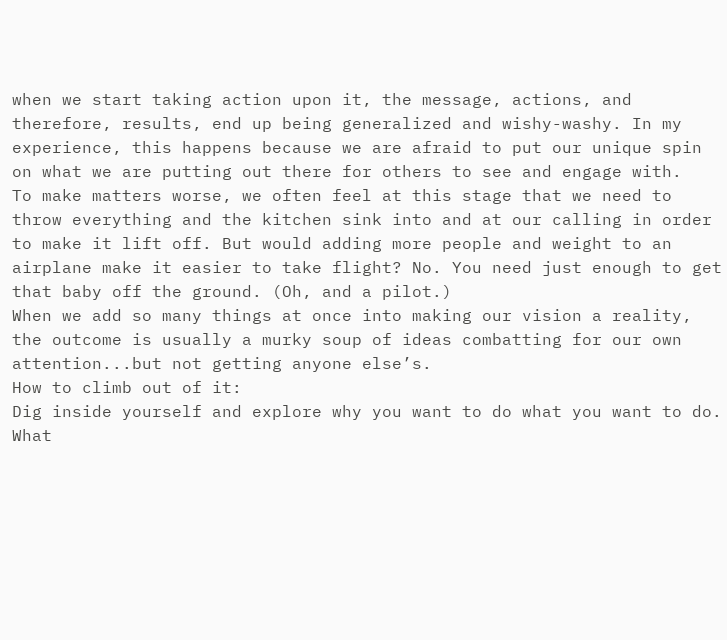when we start taking action upon it, the message, actions, and therefore, results, end up being generalized and wishy-washy. In my experience, this happens because we are afraid to put our unique spin on what we are putting out there for others to see and engage with.
To make matters worse, we often feel at this stage that we need to throw everything and the kitchen sink into and at our calling in order to make it lift off. But would adding more people and weight to an airplane make it easier to take flight? No. You need just enough to get that baby off the ground. (Oh, and a pilot.)
When we add so many things at once into making our vision a reality, the outcome is usually a murky soup of ideas combatting for our own attention...but not getting anyone else’s.
How to climb out of it:
Dig inside yourself and explore why you want to do what you want to do. What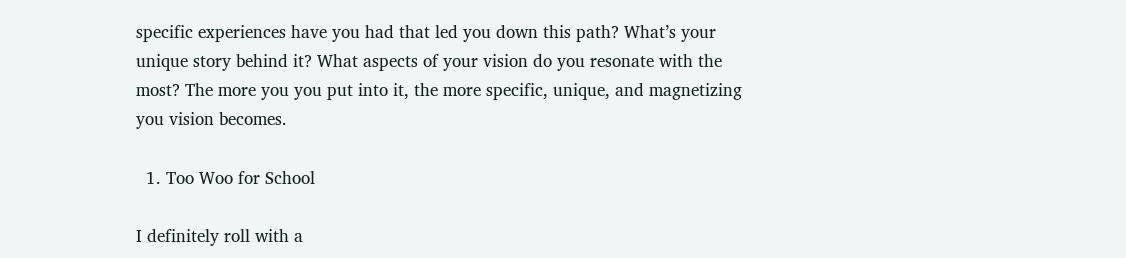specific experiences have you had that led you down this path? What’s your unique story behind it? What aspects of your vision do you resonate with the most? The more you you put into it, the more specific, unique, and magnetizing you vision becomes.

  1. Too Woo for School

I definitely roll with a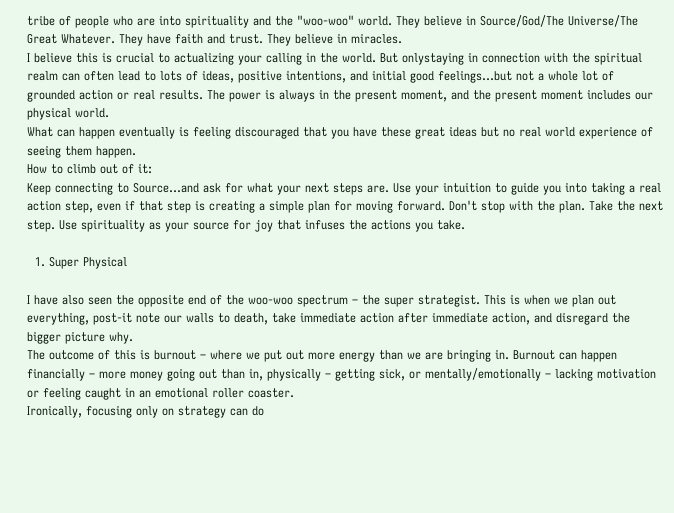tribe of people who are into spirituality and the "woo-woo" world. They believe in Source/God/The Universe/The Great Whatever. They have faith and trust. They believe in miracles.
I believe this is crucial to actualizing your calling in the world. But onlystaying in connection with the spiritual realm can often lead to lots of ideas, positive intentions, and initial good feelings…but not a whole lot of grounded action or real results. The power is always in the present moment, and the present moment includes our physical world.
What can happen eventually is feeling discouraged that you have these great ideas but no real world experience of seeing them happen.
How to climb out of it:
Keep connecting to Source…and ask for what your next steps are. Use your intuition to guide you into taking a real action step, even if that step is creating a simple plan for moving forward. Don't stop with the plan. Take the next step. Use spirituality as your source for joy that infuses the actions you take.

  1. Super Physical

I have also seen the opposite end of the woo-woo spectrum – the super strategist. This is when we plan out everything, post-it note our walls to death, take immediate action after immediate action, and disregard the bigger picture why.
The outcome of this is burnout – where we put out more energy than we are bringing in. Burnout can happen financially – more money going out than in, physically – getting sick, or mentally/emotionally – lacking motivation or feeling caught in an emotional roller coaster.
Ironically, focusing only on strategy can do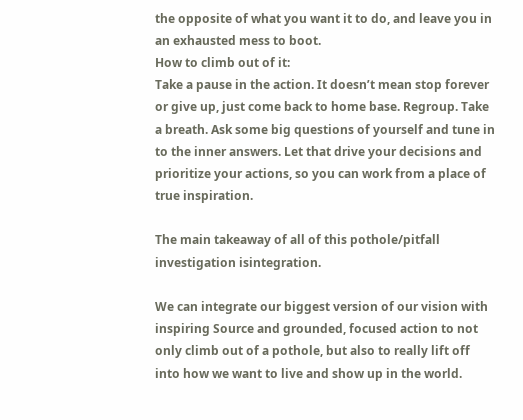the opposite of what you want it to do, and leave you in an exhausted mess to boot.
How to climb out of it:
Take a pause in the action. It doesn’t mean stop forever or give up, just come back to home base. Regroup. Take a breath. Ask some big questions of yourself and tune in to the inner answers. Let that drive your decisions and prioritize your actions, so you can work from a place of true inspiration.

The main takeaway of all of this pothole/pitfall investigation isintegration.

We can integrate our biggest version of our vision with inspiring Source and grounded, focused action to not only climb out of a pothole, but also to really lift off into how we want to live and show up in the world.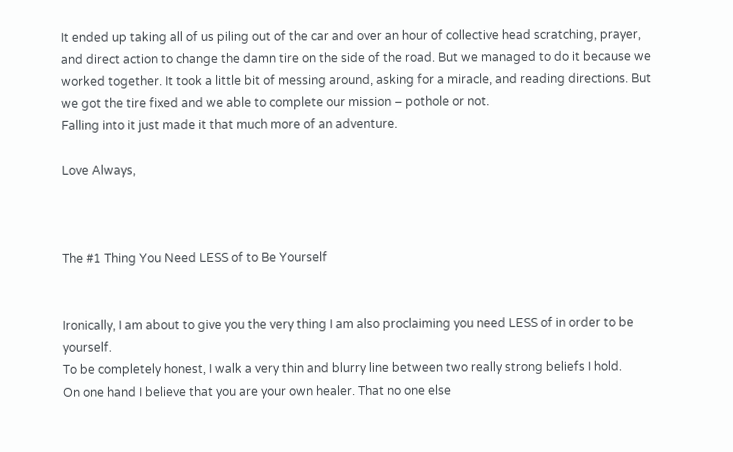It ended up taking all of us piling out of the car and over an hour of collective head scratching, prayer, and direct action to change the damn tire on the side of the road. But we managed to do it because we worked together. It took a little bit of messing around, asking for a miracle, and reading directions. But we got the tire fixed and we able to complete our mission – pothole or not.
Falling into it just made it that much more of an adventure.

Love Always,



The #1 Thing You Need LESS of to Be Yourself


Ironically, I am about to give you the very thing I am also proclaiming you need LESS of in order to be yourself.
To be completely honest, I walk a very thin and blurry line between two really strong beliefs I hold.
On one hand I believe that you are your own healer. That no one else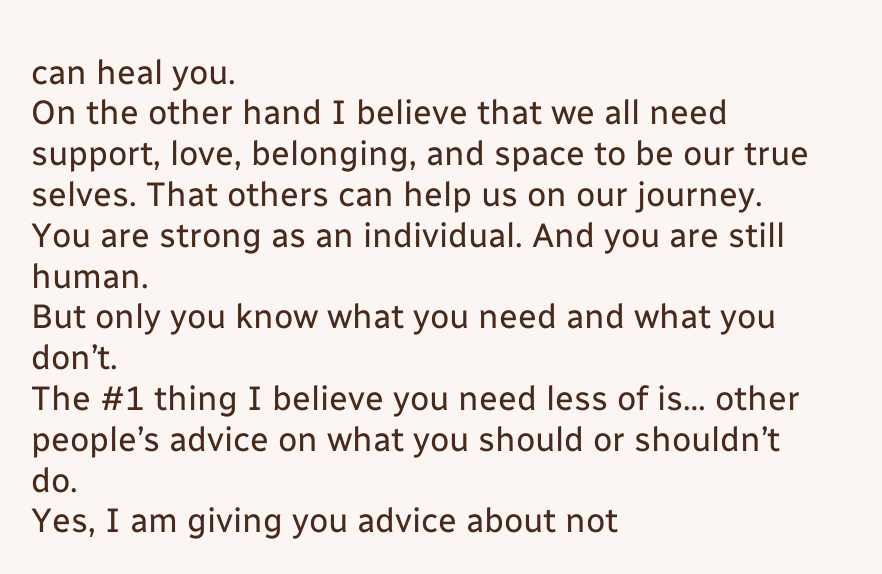can heal you.
On the other hand I believe that we all need support, love, belonging, and space to be our true selves. That others can help us on our journey.
You are strong as an individual. And you are still human.
But only you know what you need and what you don’t.
The #1 thing I believe you need less of is… other people’s advice on what you should or shouldn’t do.
Yes, I am giving you advice about not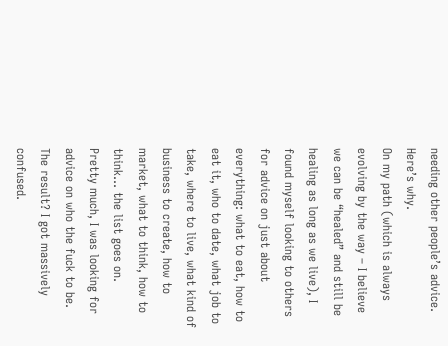needing other people’s advice.
Here’s why.
On my path (which is always evolving by the way – I believe we can be “healed” and still be healing as long as we live), I found myself looking to others for advice on just about everything: what to eat, how to eat it, who to date, what job to take, where to live, what kind of business to create, how to market, what to think, how to think… the list goes on.
Pretty much, I was looking for advice on who the fuck to be.
The result? I got massively confused.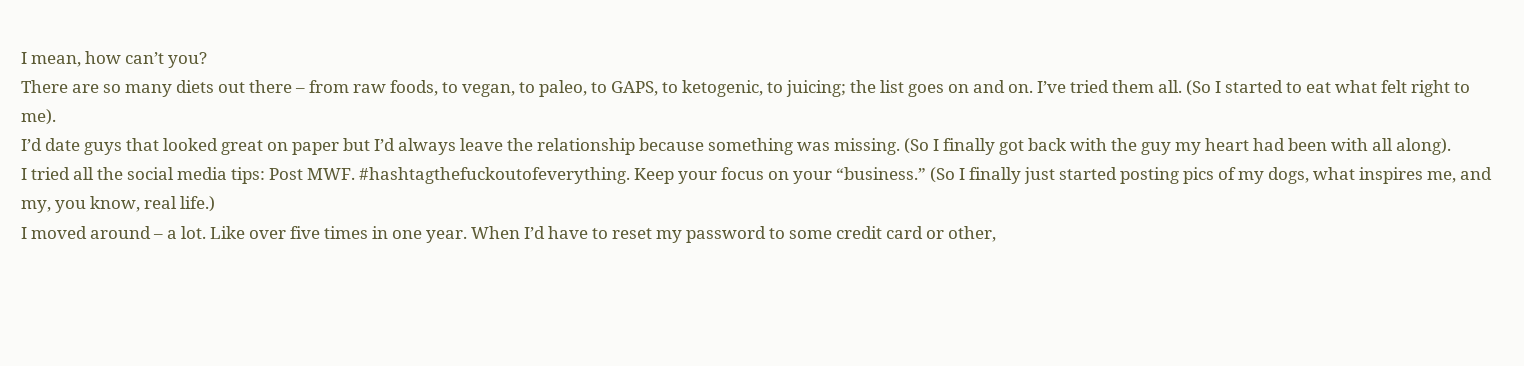I mean, how can’t you?
There are so many diets out there – from raw foods, to vegan, to paleo, to GAPS, to ketogenic, to juicing; the list goes on and on. I’ve tried them all. (So I started to eat what felt right to me).
I’d date guys that looked great on paper but I’d always leave the relationship because something was missing. (So I finally got back with the guy my heart had been with all along).
I tried all the social media tips: Post MWF. #hashtagthefuckoutofeverything. Keep your focus on your “business.” (So I finally just started posting pics of my dogs, what inspires me, and my, you know, real life.)
I moved around – a lot. Like over five times in one year. When I’d have to reset my password to some credit card or other,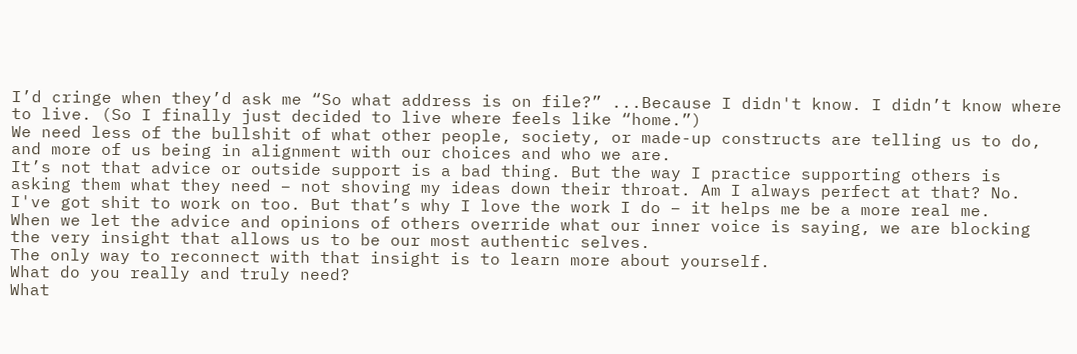I’d cringe when they’d ask me “So what address is on file?” ...Because I didn't know. I didn’t know where to live. (So I finally just decided to live where feels like “home.”)
We need less of the bullshit of what other people, society, or made-up constructs are telling us to do, and more of us being in alignment with our choices and who we are.
It’s not that advice or outside support is a bad thing. But the way I practice supporting others is asking them what they need – not shoving my ideas down their throat. Am I always perfect at that? No. I've got shit to work on too. But that’s why I love the work I do – it helps me be a more real me.
When we let the advice and opinions of others override what our inner voice is saying, we are blocking the very insight that allows us to be our most authentic selves.
The only way to reconnect with that insight is to learn more about yourself.
What do you really and truly need?
What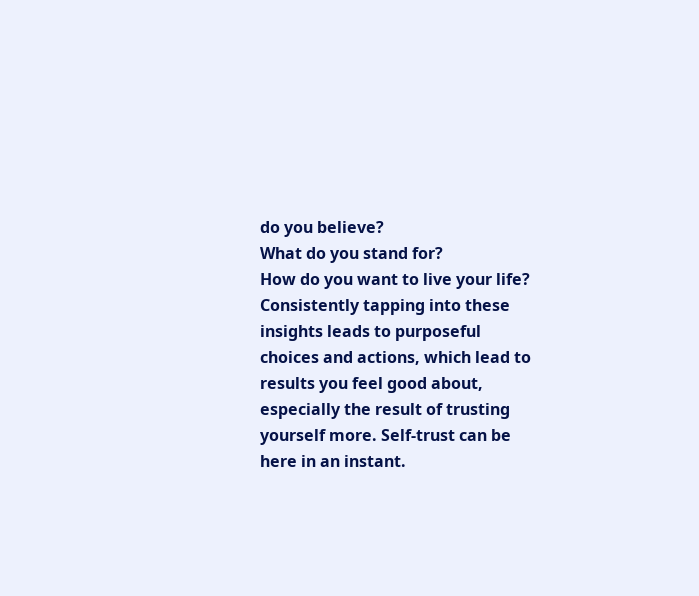do you believe?
What do you stand for?
How do you want to live your life?
Consistently tapping into these insights leads to purposeful choices and actions, which lead to results you feel good about, especially the result of trusting yourself more. Self-trust can be here in an instant.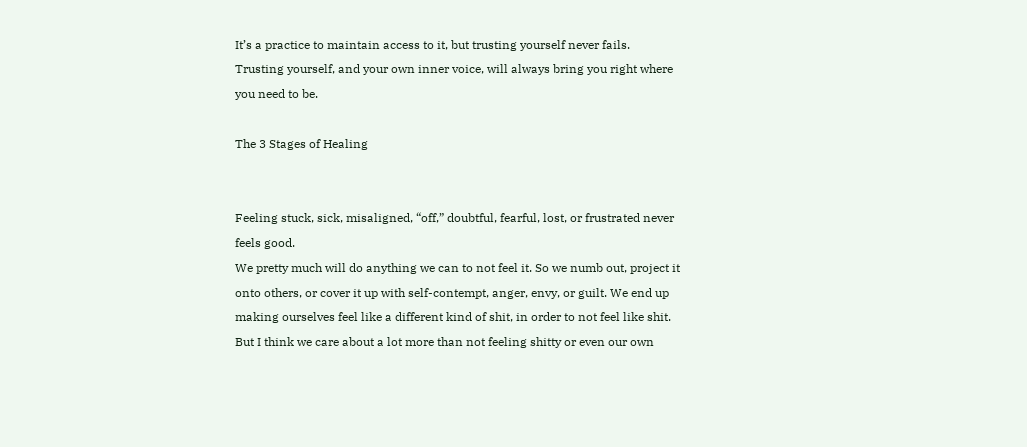It’s a practice to maintain access to it, but trusting yourself never fails.
Trusting yourself, and your own inner voice, will always bring you right where you need to be.

The 3 Stages of Healing


Feeling stuck, sick, misaligned, “off,” doubtful, fearful, lost, or frustrated never feels good.
We pretty much will do anything we can to not feel it. So we numb out, project it onto others, or cover it up with self-contempt, anger, envy, or guilt. We end up making ourselves feel like a different kind of shit, in order to not feel like shit.
But I think we care about a lot more than not feeling shitty or even our own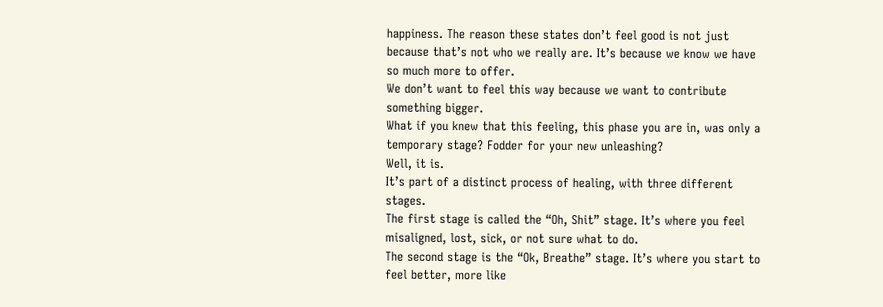happiness. The reason these states don’t feel good is not just because that’s not who we really are. It’s because we know we have so much more to offer.
We don’t want to feel this way because we want to contribute something bigger.
What if you knew that this feeling, this phase you are in, was only a temporary stage? Fodder for your new unleashing?
Well, it is.
It’s part of a distinct process of healing, with three different stages.
The first stage is called the “Oh, Shit” stage. It’s where you feel misaligned, lost, sick, or not sure what to do.
The second stage is the “Ok, Breathe” stage. It’s where you start to feel better, more like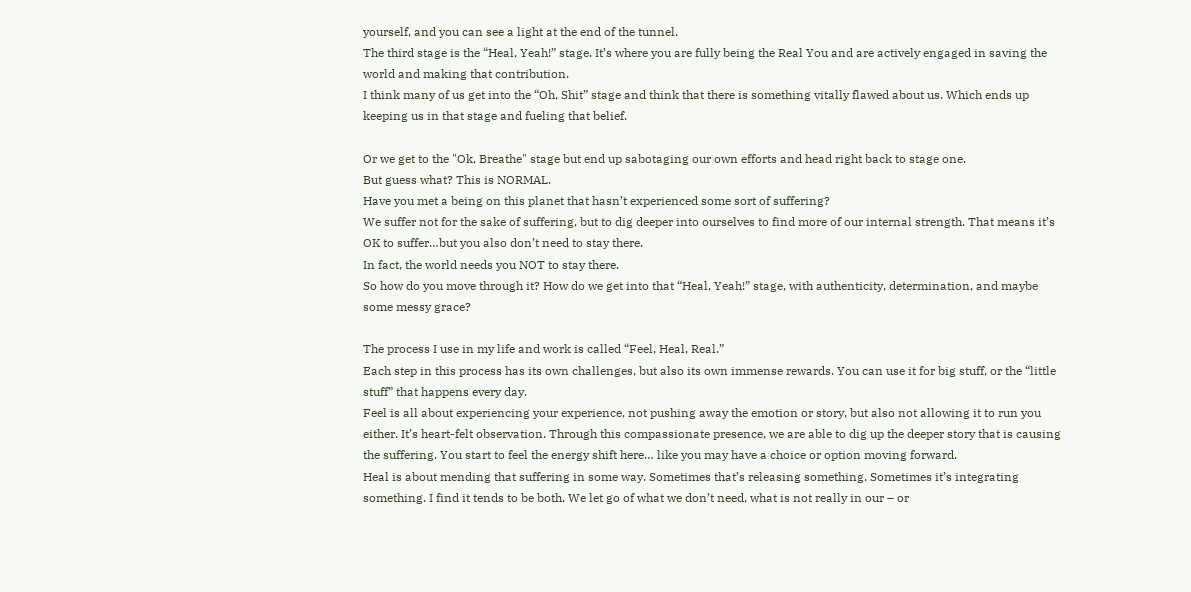yourself, and you can see a light at the end of the tunnel.
The third stage is the “Heal, Yeah!” stage. It’s where you are fully being the Real You and are actively engaged in saving the world and making that contribution.
I think many of us get into the “Oh, Shit” stage and think that there is something vitally flawed about us. Which ends up keeping us in that stage and fueling that belief.

Or we get to the "Ok, Breathe" stage but end up sabotaging our own efforts and head right back to stage one.
But guess what? This is NORMAL.
Have you met a being on this planet that hasn’t experienced some sort of suffering?
We suffer not for the sake of suffering, but to dig deeper into ourselves to find more of our internal strength. That means it’s OK to suffer…but you also don’t need to stay there.
In fact, the world needs you NOT to stay there.
So how do you move through it? How do we get into that “Heal, Yeah!” stage, with authenticity, determination, and maybe some messy grace?

The process I use in my life and work is called “Feel, Heal, Real.”
Each step in this process has its own challenges, but also its own immense rewards. You can use it for big stuff, or the “little stuff” that happens every day.
Feel is all about experiencing your experience, not pushing away the emotion or story, but also not allowing it to run you either. It’s heart-felt observation. Through this compassionate presence, we are able to dig up the deeper story that is causing the suffering. You start to feel the energy shift here… like you may have a choice or option moving forward.
Heal is about mending that suffering in some way. Sometimes that’s releasing something. Sometimes it’s integrating something. I find it tends to be both. We let go of what we don’t need, what is not really in our – or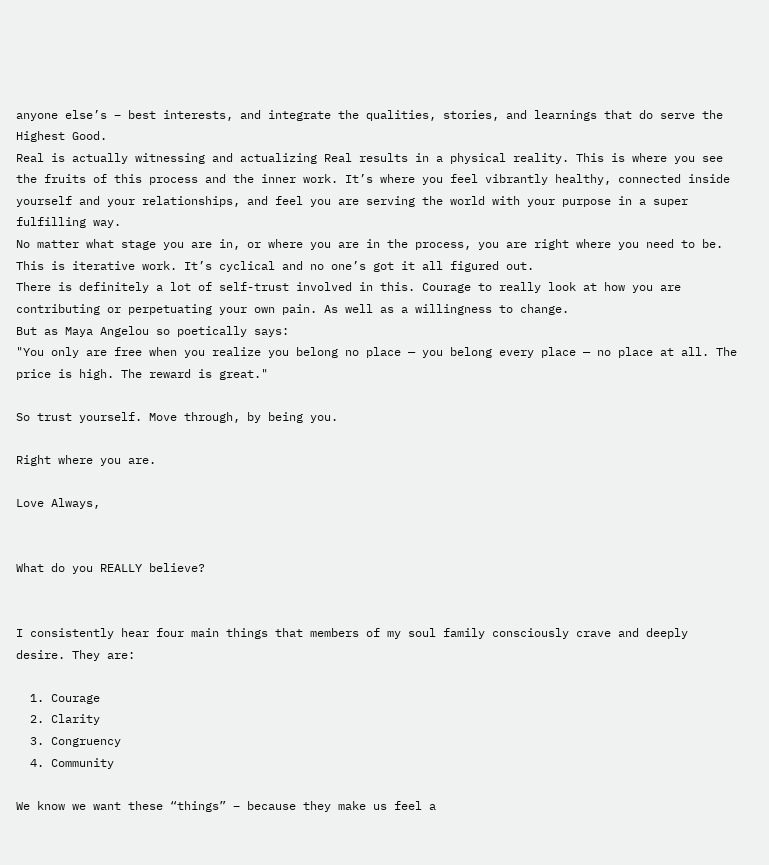anyone else’s – best interests, and integrate the qualities, stories, and learnings that do serve the Highest Good.
Real is actually witnessing and actualizing Real results in a physical reality. This is where you see the fruits of this process and the inner work. It’s where you feel vibrantly healthy, connected inside yourself and your relationships, and feel you are serving the world with your purpose in a super fulfilling way.
No matter what stage you are in, or where you are in the process, you are right where you need to be. This is iterative work. It’s cyclical and no one’s got it all figured out.
There is definitely a lot of self-trust involved in this. Courage to really look at how you are contributing or perpetuating your own pain. As well as a willingness to change.
But as Maya Angelou so poetically says:
"You only are free when you realize you belong no place — you belong every place — no place at all. The price is high. The reward is great."

So trust yourself. Move through, by being you.

Right where you are.

Love Always,


What do you REALLY believe?


I consistently hear four main things that members of my soul family consciously crave and deeply desire. They are:

  1. Courage
  2. Clarity
  3. Congruency
  4. Community

We know we want these “things” – because they make us feel a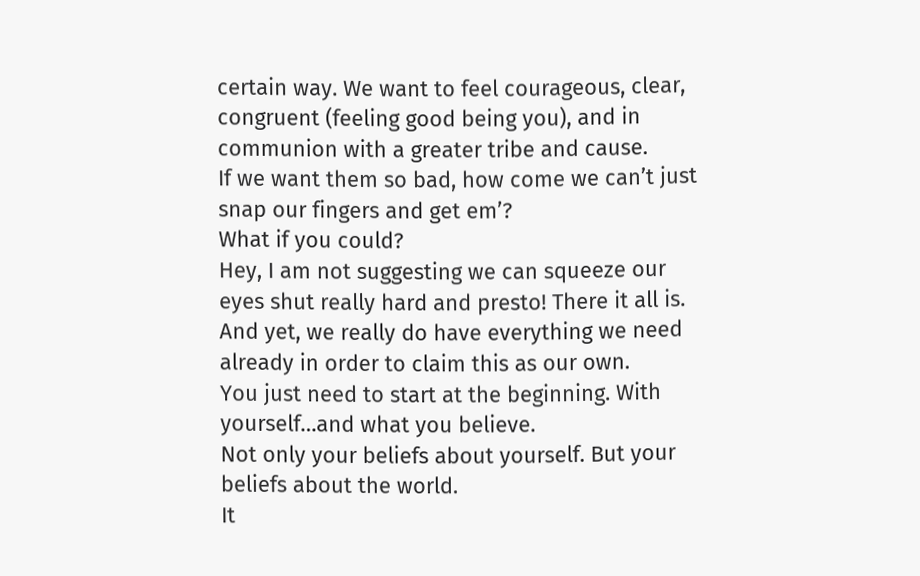certain way. We want to feel courageous, clear, congruent (feeling good being you), and in communion with a greater tribe and cause.
If we want them so bad, how come we can’t just snap our fingers and get em’?
What if you could?
Hey, I am not suggesting we can squeeze our eyes shut really hard and presto! There it all is. And yet, we really do have everything we need already in order to claim this as our own.
You just need to start at the beginning. With yourself…and what you believe.
Not only your beliefs about yourself. But your beliefs about the world.
It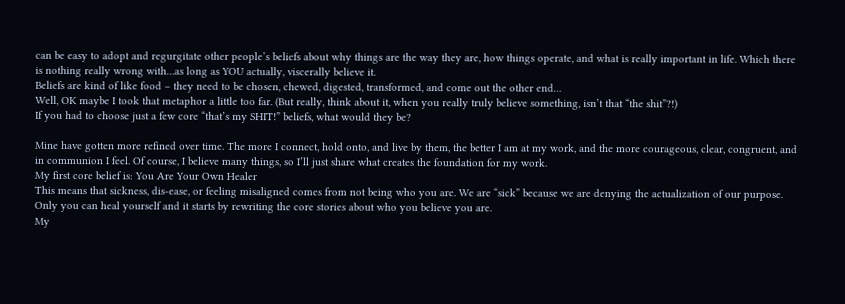can be easy to adopt and regurgitate other people’s beliefs about why things are the way they are, how things operate, and what is really important in life. Which there is nothing really wrong with…as long as YOU actually, viscerally believe it.
Beliefs are kind of like food – they need to be chosen, chewed, digested, transformed, and come out the other end…
Well, OK maybe I took that metaphor a little too far. (But really, think about it, when you really truly believe something, isn’t that “the shit”?!)
If you had to choose just a few core “that’s my SHIT!” beliefs, what would they be?

Mine have gotten more refined over time. The more I connect, hold onto, and live by them, the better I am at my work, and the more courageous, clear, congruent, and in communion I feel. Of course, I believe many things, so I’ll just share what creates the foundation for my work.
My first core belief is: You Are Your Own Healer
This means that sickness, dis-ease, or feeling misaligned comes from not being who you are. We are “sick” because we are denying the actualization of our purpose. Only you can heal yourself and it starts by rewriting the core stories about who you believe you are.
My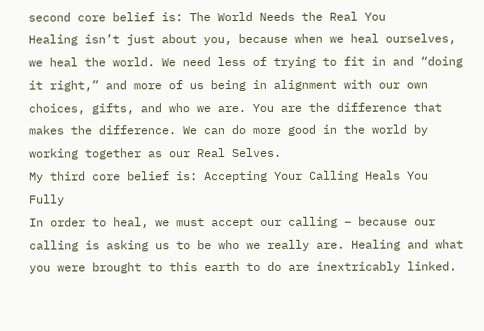second core belief is: The World Needs the Real You
Healing isn’t just about you, because when we heal ourselves, we heal the world. We need less of trying to fit in and “doing it right,” and more of us being in alignment with our own choices, gifts, and who we are. You are the difference that makes the difference. We can do more good in the world by working together as our Real Selves.
My third core belief is: Accepting Your Calling Heals You Fully
In order to heal, we must accept our calling – because our calling is asking us to be who we really are. Healing and what you were brought to this earth to do are inextricably linked.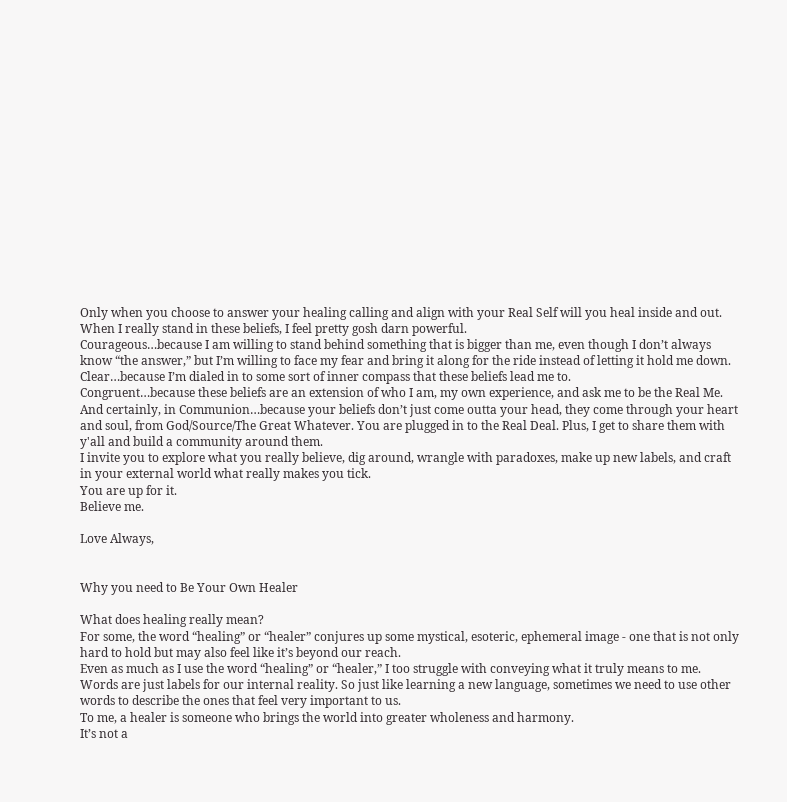Only when you choose to answer your healing calling and align with your Real Self will you heal inside and out.
When I really stand in these beliefs, I feel pretty gosh darn powerful.
Courageous…because I am willing to stand behind something that is bigger than me, even though I don’t always know “the answer,” but I’m willing to face my fear and bring it along for the ride instead of letting it hold me down.
Clear…because I’m dialed in to some sort of inner compass that these beliefs lead me to.
Congruent…because these beliefs are an extension of who I am, my own experience, and ask me to be the Real Me.
And certainly, in Communion…because your beliefs don’t just come outta your head, they come through your heart and soul, from God/Source/The Great Whatever. You are plugged in to the Real Deal. Plus, I get to share them with y'all and build a community around them.
I invite you to explore what you really believe, dig around, wrangle with paradoxes, make up new labels, and craft in your external world what really makes you tick.
You are up for it.
Believe me.

Love Always,


Why you need to Be Your Own Healer

What does healing really mean?
For some, the word “healing” or “healer” conjures up some mystical, esoteric, ephemeral image - one that is not only hard to hold but may also feel like it’s beyond our reach.
Even as much as I use the word “healing” or “healer,” I too struggle with conveying what it truly means to me.
Words are just labels for our internal reality. So just like learning a new language, sometimes we need to use other words to describe the ones that feel very important to us.
To me, a healer is someone who brings the world into greater wholeness and harmony.
It’s not a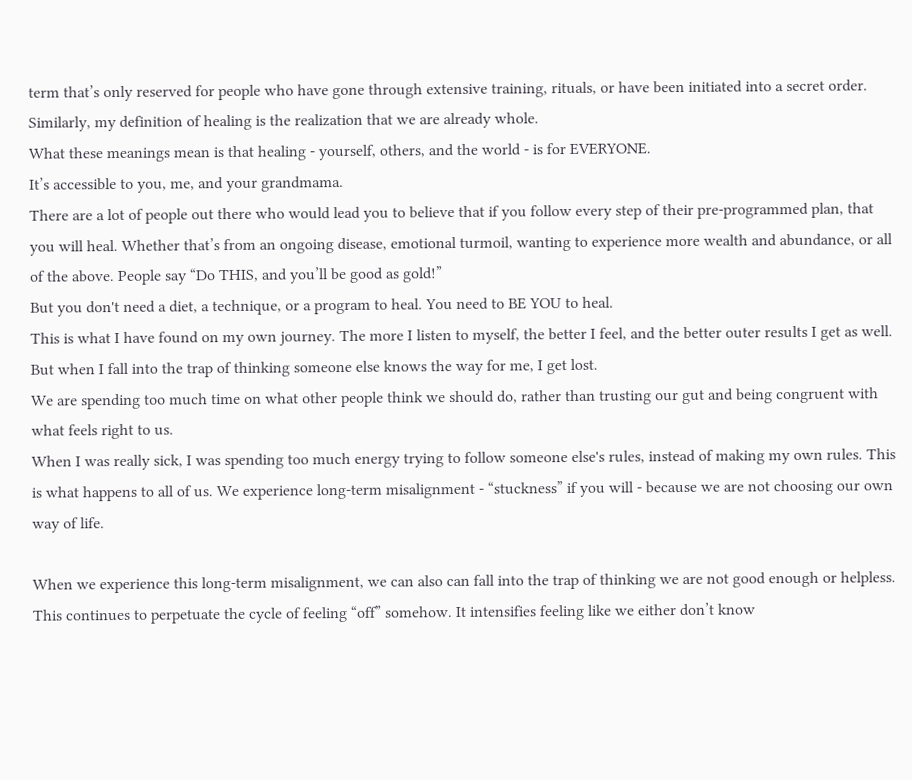term that’s only reserved for people who have gone through extensive training, rituals, or have been initiated into a secret order.
Similarly, my definition of healing is the realization that we are already whole.
What these meanings mean is that healing - yourself, others, and the world - is for EVERYONE.
It’s accessible to you, me, and your grandmama.
There are a lot of people out there who would lead you to believe that if you follow every step of their pre-programmed plan, that you will heal. Whether that’s from an ongoing disease, emotional turmoil, wanting to experience more wealth and abundance, or all of the above. People say “Do THIS, and you’ll be good as gold!”
But you don't need a diet, a technique, or a program to heal. You need to BE YOU to heal.
This is what I have found on my own journey. The more I listen to myself, the better I feel, and the better outer results I get as well.
But when I fall into the trap of thinking someone else knows the way for me, I get lost.
We are spending too much time on what other people think we should do, rather than trusting our gut and being congruent with what feels right to us.
When I was really sick, I was spending too much energy trying to follow someone else's rules, instead of making my own rules. This is what happens to all of us. We experience long-term misalignment - “stuckness” if you will - because we are not choosing our own way of life.

When we experience this long-term misalignment, we can also can fall into the trap of thinking we are not good enough or helpless. This continues to perpetuate the cycle of feeling “off” somehow. It intensifies feeling like we either don’t know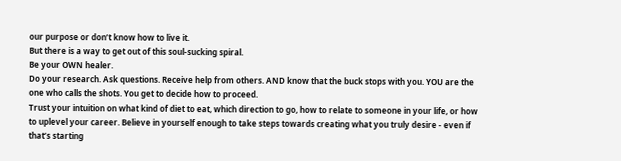our purpose or don’t know how to live it.
But there is a way to get out of this soul-sucking spiral.
Be your OWN healer.
Do your research. Ask questions. Receive help from others. AND know that the buck stops with you. YOU are the one who calls the shots. You get to decide how to proceed.
Trust your intuition on what kind of diet to eat, which direction to go, how to relate to someone in your life, or how to uplevel your career. Believe in yourself enough to take steps towards creating what you truly desire - even if that’s starting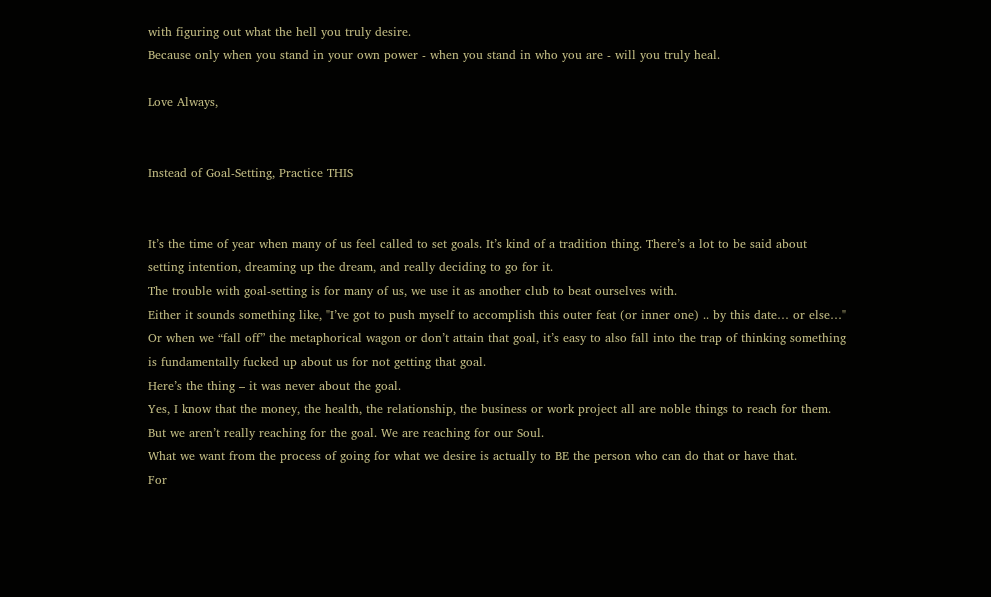with figuring out what the hell you truly desire.
Because only when you stand in your own power - when you stand in who you are - will you truly heal.

Love Always,


Instead of Goal-Setting, Practice THIS


It’s the time of year when many of us feel called to set goals. It’s kind of a tradition thing. There’s a lot to be said about setting intention, dreaming up the dream, and really deciding to go for it.
The trouble with goal-setting is for many of us, we use it as another club to beat ourselves with.
Either it sounds something like, "I’ve got to push myself to accomplish this outer feat (or inner one) .. by this date… or else…"
Or when we “fall off” the metaphorical wagon or don’t attain that goal, it’s easy to also fall into the trap of thinking something is fundamentally fucked up about us for not getting that goal.
Here’s the thing – it was never about the goal.
Yes, I know that the money, the health, the relationship, the business or work project all are noble things to reach for them.
But we aren’t really reaching for the goal. We are reaching for our Soul.
What we want from the process of going for what we desire is actually to BE the person who can do that or have that.
For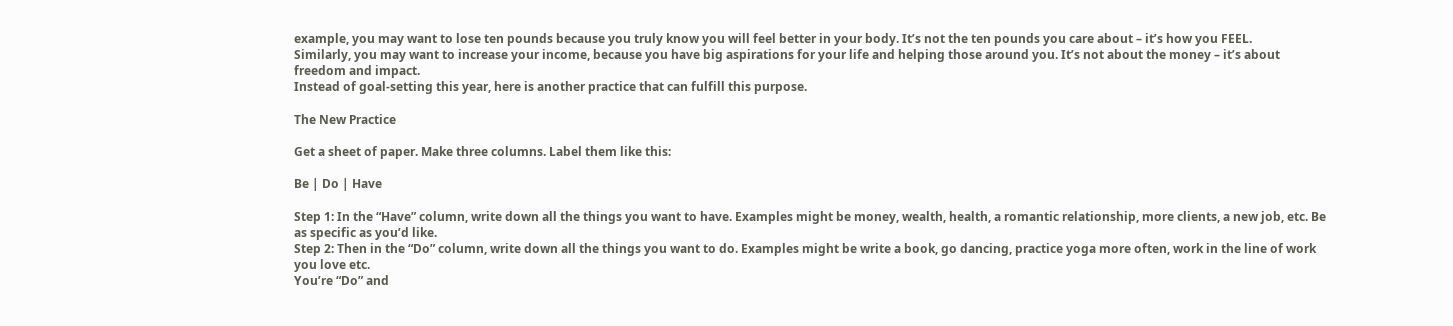example, you may want to lose ten pounds because you truly know you will feel better in your body. It’s not the ten pounds you care about – it’s how you FEEL.
Similarly, you may want to increase your income, because you have big aspirations for your life and helping those around you. It’s not about the money – it’s about freedom and impact.
Instead of goal-setting this year, here is another practice that can fulfill this purpose.

The New Practice

Get a sheet of paper. Make three columns. Label them like this:

Be | Do | Have

Step 1: In the “Have” column, write down all the things you want to have. Examples might be money, wealth, health, a romantic relationship, more clients, a new job, etc. Be as specific as you’d like.
Step 2: Then in the “Do” column, write down all the things you want to do. Examples might be write a book, go dancing, practice yoga more often, work in the line of work you love etc.
You’re “Do” and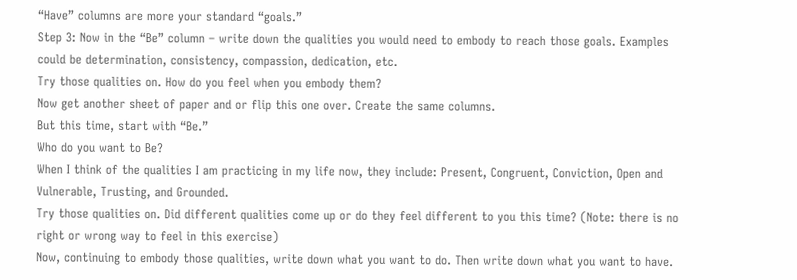“Have” columns are more your standard “goals.”
Step 3: Now in the “Be” column – write down the qualities you would need to embody to reach those goals. Examples could be determination, consistency, compassion, dedication, etc.
Try those qualities on. How do you feel when you embody them?
Now get another sheet of paper and or flip this one over. Create the same columns.
But this time, start with “Be.”
Who do you want to Be?
When I think of the qualities I am practicing in my life now, they include: Present, Congruent, Conviction, Open and Vulnerable, Trusting, and Grounded.
Try those qualities on. Did different qualities come up or do they feel different to you this time? (Note: there is no right or wrong way to feel in this exercise)
Now, continuing to embody those qualities, write down what you want to do. Then write down what you want to have.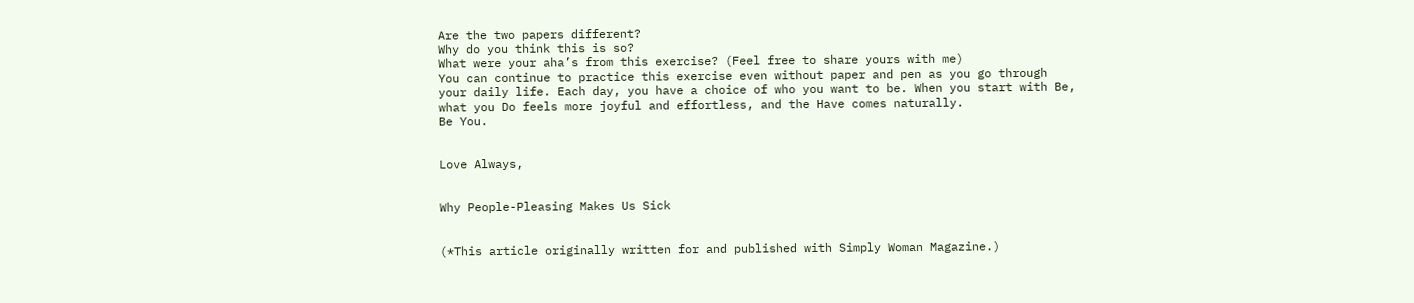Are the two papers different?
Why do you think this is so?
What were your aha’s from this exercise? (Feel free to share yours with me)
You can continue to practice this exercise even without paper and pen as you go through your daily life. Each day, you have a choice of who you want to be. When you start with Be, what you Do feels more joyful and effortless, and the Have comes naturally.
Be You.


Love Always,


Why People-Pleasing Makes Us Sick


(*This article originally written for and published with Simply Woman Magazine.)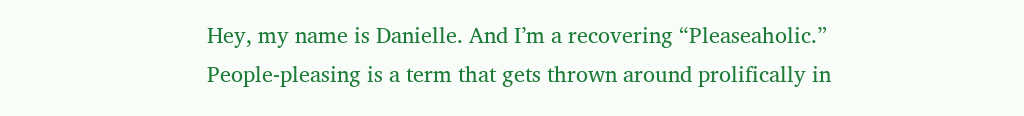Hey, my name is Danielle. And I’m a recovering “Pleaseaholic.”
People-pleasing is a term that gets thrown around prolifically in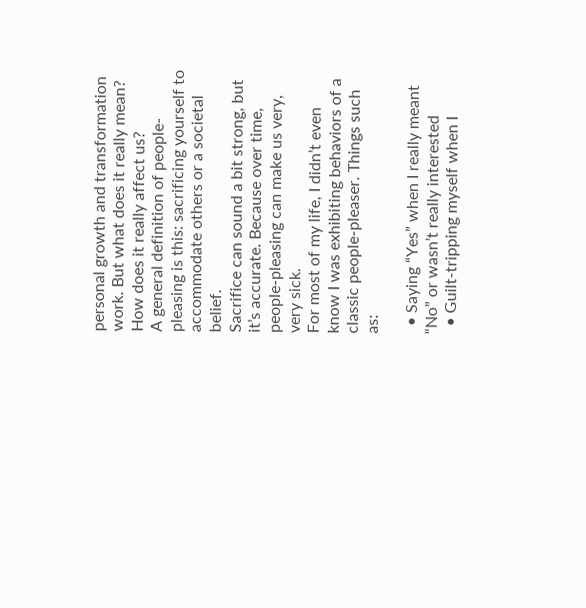personal growth and transformation work. But what does it really mean? How does it really affect us?
A general definition of people-pleasing is this: sacrificing yourself to accommodate others or a societal belief.
Sacrifice can sound a bit strong, but it’s accurate. Because over time, people-pleasing can make us very, very sick.
For most of my life, I didn’t even know I was exhibiting behaviors of a classic people-pleaser. Things such as:

  • Saying “Yes” when I really meant “No” or wasn’t really interested
  • Guilt-tripping myself when I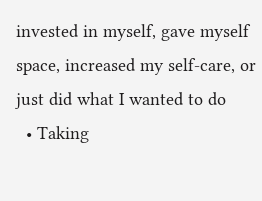invested in myself, gave myself space, increased my self-care, or just did what I wanted to do
  • Taking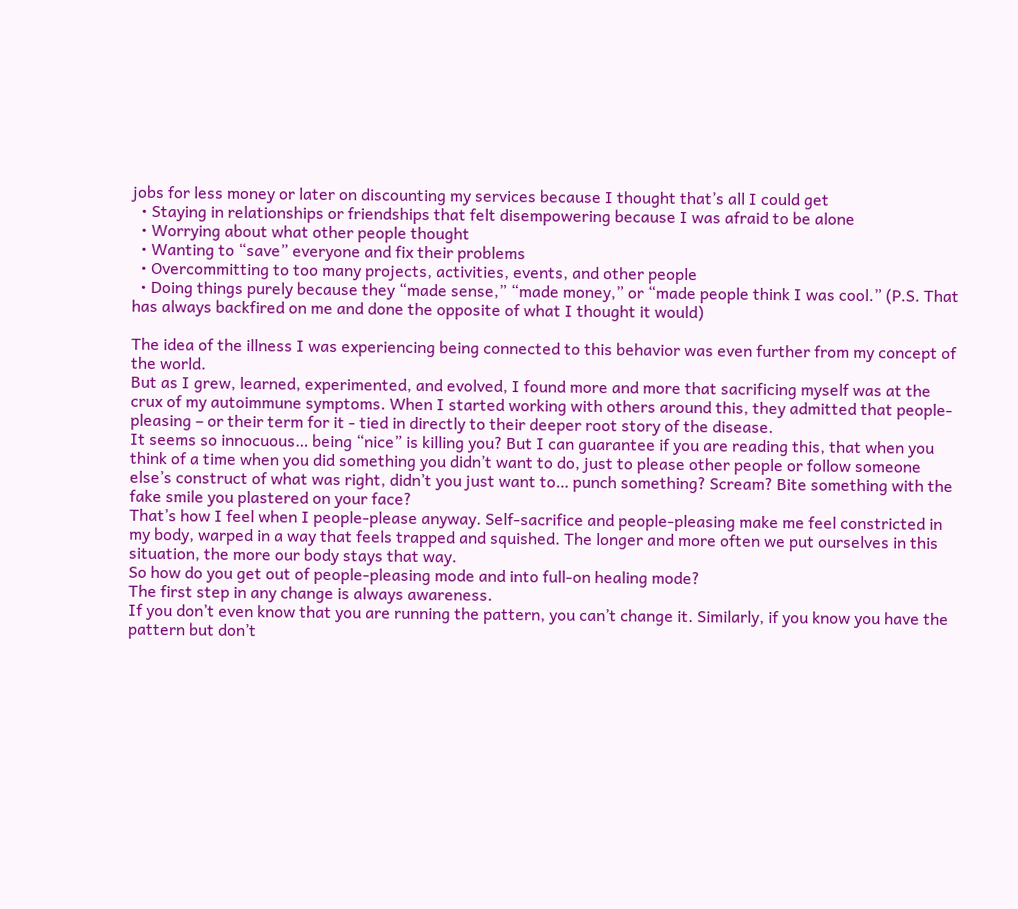jobs for less money or later on discounting my services because I thought that’s all I could get
  • Staying in relationships or friendships that felt disempowering because I was afraid to be alone
  • Worrying about what other people thought
  • Wanting to “save” everyone and fix their problems
  • Overcommitting to too many projects, activities, events, and other people
  • Doing things purely because they “made sense,” “made money,” or “made people think I was cool.” (P.S. That has always backfired on me and done the opposite of what I thought it would)

The idea of the illness I was experiencing being connected to this behavior was even further from my concept of the world.
But as I grew, learned, experimented, and evolved, I found more and more that sacrificing myself was at the crux of my autoimmune symptoms. When I started working with others around this, they admitted that people-pleasing – or their term for it - tied in directly to their deeper root story of the disease.
It seems so innocuous… being “nice” is killing you? But I can guarantee if you are reading this, that when you think of a time when you did something you didn’t want to do, just to please other people or follow someone else’s construct of what was right, didn’t you just want to… punch something? Scream? Bite something with the fake smile you plastered on your face?
That’s how I feel when I people-please anyway. Self-sacrifice and people-pleasing make me feel constricted in my body, warped in a way that feels trapped and squished. The longer and more often we put ourselves in this situation, the more our body stays that way.
So how do you get out of people-pleasing mode and into full-on healing mode?
The first step in any change is always awareness.
If you don’t even know that you are running the pattern, you can’t change it. Similarly, if you know you have the pattern but don’t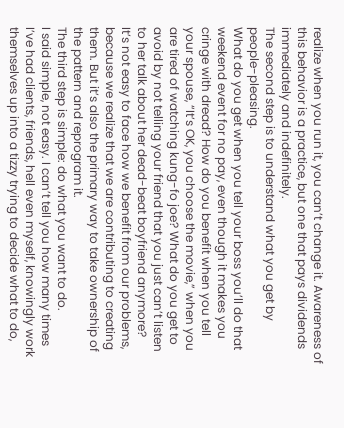realize when you run it, you can’t change it. Awareness of this behavior is a practice, but one that pays dividends immediately and indefinitely.
The second step is to understand what you get by people-pleasing.
What do you get when you tell your boss you’ll do that weekend event for no pay, even though it makes you cringe with dread? How do you benefit when you tell your spouse, “It’s OK, you choose the movie,” when you are tired of watching kung-fo joe? What do you get to avoid by not telling your friend that you just can’t listen to her talk about her dead-beat boyfriend anymore?
It’s not easy to face how we benefit from our problems, because we realize that we are contributing to creating them. But it’s also the primary way to take ownership of the pattern and reprogram it.
The third step is simple: do what you want to do.
I said simple, not easy. I can’t tell you how many times I’ve had clients, friends, hell even myself, knowingly work themselves up into a tizzy trying to decide what to do,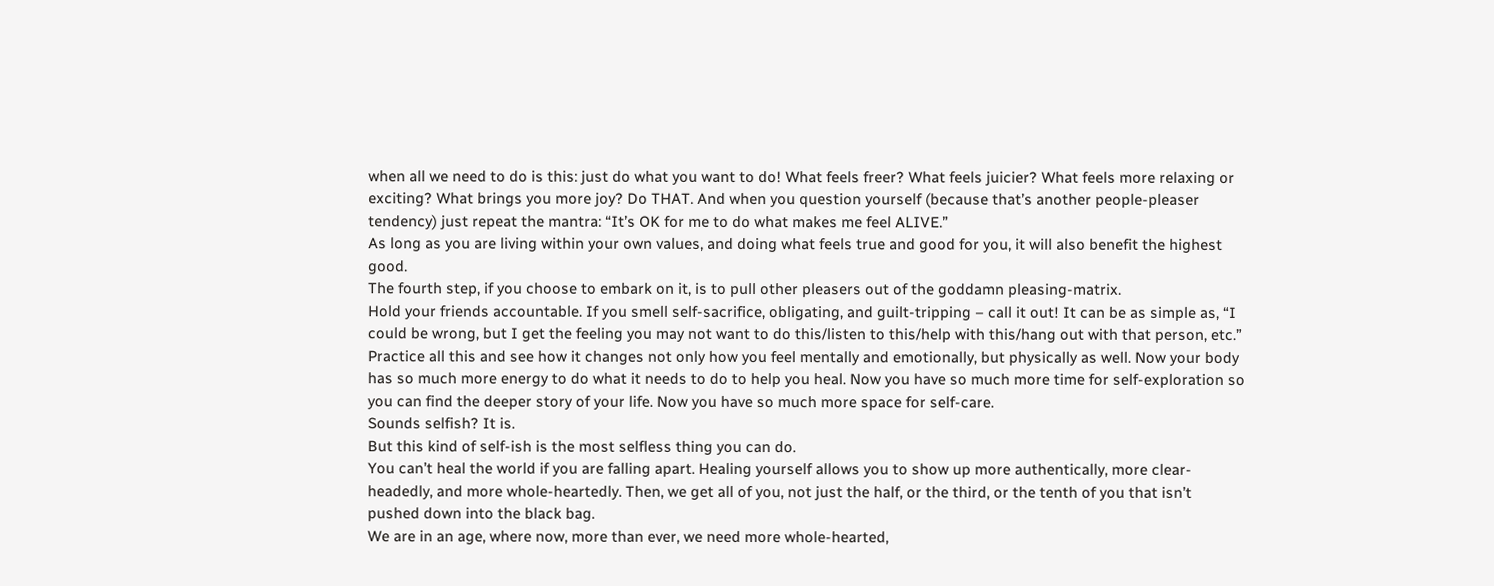when all we need to do is this: just do what you want to do! What feels freer? What feels juicier? What feels more relaxing or exciting? What brings you more joy? Do THAT. And when you question yourself (because that’s another people-pleaser tendency) just repeat the mantra: “It’s OK for me to do what makes me feel ALIVE.”
As long as you are living within your own values, and doing what feels true and good for you, it will also benefit the highest good.
The fourth step, if you choose to embark on it, is to pull other pleasers out of the goddamn pleasing-matrix.
Hold your friends accountable. If you smell self-sacrifice, obligating, and guilt-tripping – call it out! It can be as simple as, “I could be wrong, but I get the feeling you may not want to do this/listen to this/help with this/hang out with that person, etc.”
Practice all this and see how it changes not only how you feel mentally and emotionally, but physically as well. Now your body has so much more energy to do what it needs to do to help you heal. Now you have so much more time for self-exploration so you can find the deeper story of your life. Now you have so much more space for self-care.
Sounds selfish? It is.
But this kind of self-ish is the most selfless thing you can do.
You can’t heal the world if you are falling apart. Healing yourself allows you to show up more authentically, more clear-headedly, and more whole-heartedly. Then, we get all of you, not just the half, or the third, or the tenth of you that isn’t pushed down into the black bag.
We are in an age, where now, more than ever, we need more whole-hearted,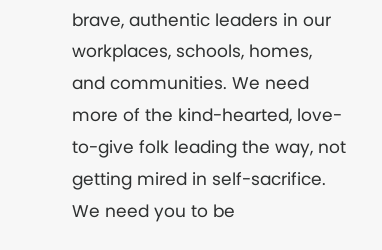brave, authentic leaders in our workplaces, schools, homes, and communities. We need more of the kind-hearted, love-to-give folk leading the way, not getting mired in self-sacrifice. We need you to be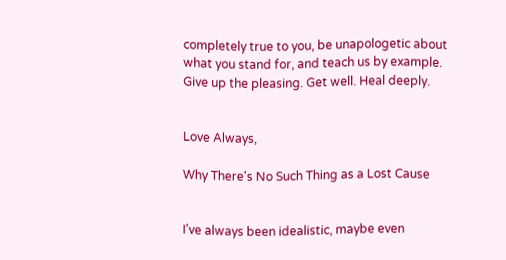completely true to you, be unapologetic about what you stand for, and teach us by example. Give up the pleasing. Get well. Heal deeply.


Love Always,

Why There's No Such Thing as a Lost Cause


I’ve always been idealistic, maybe even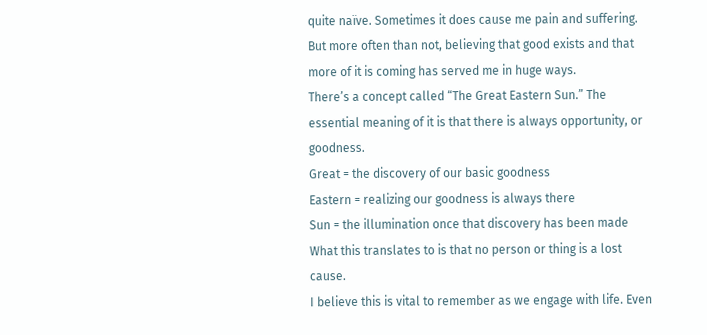quite naïve. Sometimes it does cause me pain and suffering. But more often than not, believing that good exists and that more of it is coming has served me in huge ways.
There’s a concept called “The Great Eastern Sun.” The essential meaning of it is that there is always opportunity, or goodness.
Great = the discovery of our basic goodness
Eastern = realizing our goodness is always there
Sun = the illumination once that discovery has been made
What this translates to is that no person or thing is a lost cause.
I believe this is vital to remember as we engage with life. Even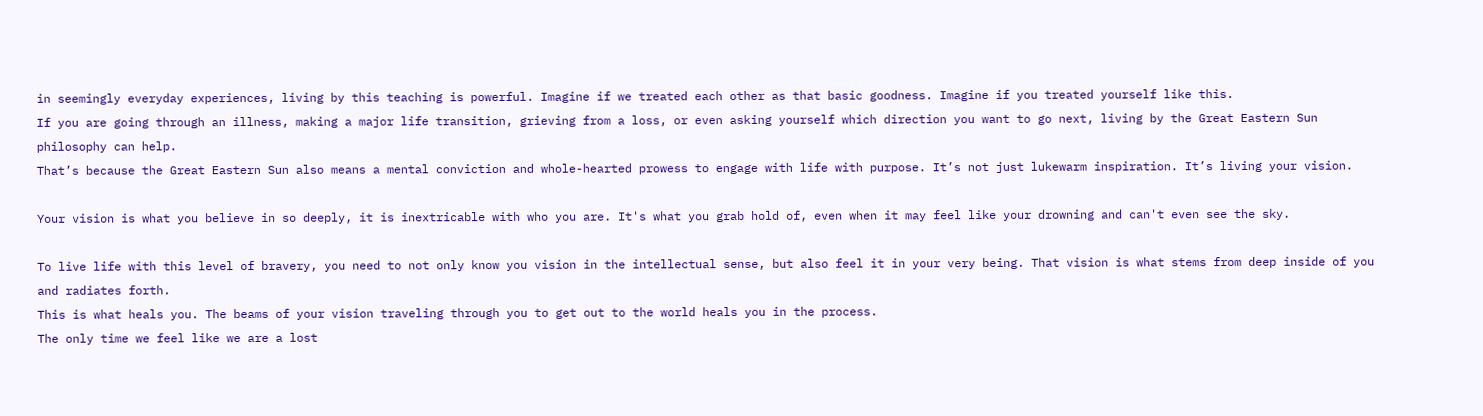in seemingly everyday experiences, living by this teaching is powerful. Imagine if we treated each other as that basic goodness. Imagine if you treated yourself like this.
If you are going through an illness, making a major life transition, grieving from a loss, or even asking yourself which direction you want to go next, living by the Great Eastern Sun philosophy can help.
That’s because the Great Eastern Sun also means a mental conviction and whole-hearted prowess to engage with life with purpose. It’s not just lukewarm inspiration. It’s living your vision.

Your vision is what you believe in so deeply, it is inextricable with who you are. It's what you grab hold of, even when it may feel like your drowning and can't even see the sky.

To live life with this level of bravery, you need to not only know you vision in the intellectual sense, but also feel it in your very being. That vision is what stems from deep inside of you and radiates forth.
This is what heals you. The beams of your vision traveling through you to get out to the world heals you in the process.
The only time we feel like we are a lost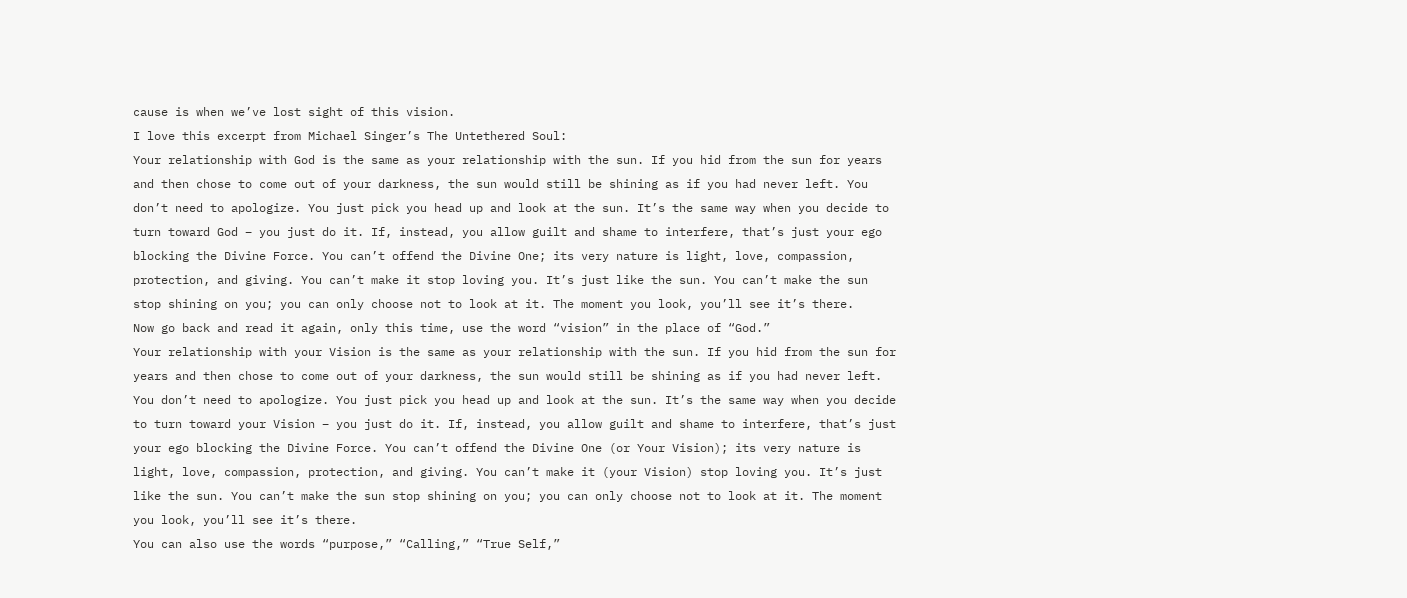cause is when we’ve lost sight of this vision.
I love this excerpt from Michael Singer’s The Untethered Soul:
Your relationship with God is the same as your relationship with the sun. If you hid from the sun for years and then chose to come out of your darkness, the sun would still be shining as if you had never left. You don’t need to apologize. You just pick you head up and look at the sun. It’s the same way when you decide to turn toward God – you just do it. If, instead, you allow guilt and shame to interfere, that’s just your ego blocking the Divine Force. You can’t offend the Divine One; its very nature is light, love, compassion, protection, and giving. You can’t make it stop loving you. It’s just like the sun. You can’t make the sun stop shining on you; you can only choose not to look at it. The moment you look, you’ll see it’s there.
Now go back and read it again, only this time, use the word “vision” in the place of “God.”
Your relationship with your Vision is the same as your relationship with the sun. If you hid from the sun for years and then chose to come out of your darkness, the sun would still be shining as if you had never left. You don’t need to apologize. You just pick you head up and look at the sun. It’s the same way when you decide to turn toward your Vision – you just do it. If, instead, you allow guilt and shame to interfere, that’s just your ego blocking the Divine Force. You can’t offend the Divine One (or Your Vision); its very nature is light, love, compassion, protection, and giving. You can’t make it (your Vision) stop loving you. It’s just like the sun. You can’t make the sun stop shining on you; you can only choose not to look at it. The moment you look, you’ll see it’s there.
You can also use the words “purpose,” “Calling,” “True Self,”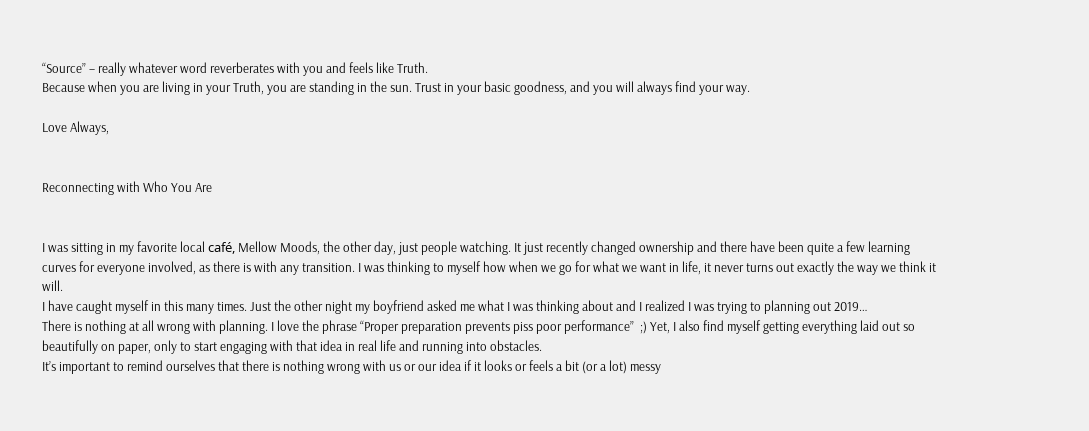“Source” – really whatever word reverberates with you and feels like Truth.
Because when you are living in your Truth, you are standing in the sun. Trust in your basic goodness, and you will always find your way.

Love Always,


Reconnecting with Who You Are


I was sitting in my favorite local café, Mellow Moods, the other day, just people watching. It just recently changed ownership and there have been quite a few learning curves for everyone involved, as there is with any transition. I was thinking to myself how when we go for what we want in life, it never turns out exactly the way we think it will.
I have caught myself in this many times. Just the other night my boyfriend asked me what I was thinking about and I realized I was trying to planning out 2019…
There is nothing at all wrong with planning. I love the phrase “Proper preparation prevents piss poor performance”  ;) Yet, I also find myself getting everything laid out so beautifully on paper, only to start engaging with that idea in real life and running into obstacles.
It’s important to remind ourselves that there is nothing wrong with us or our idea if it looks or feels a bit (or a lot) messy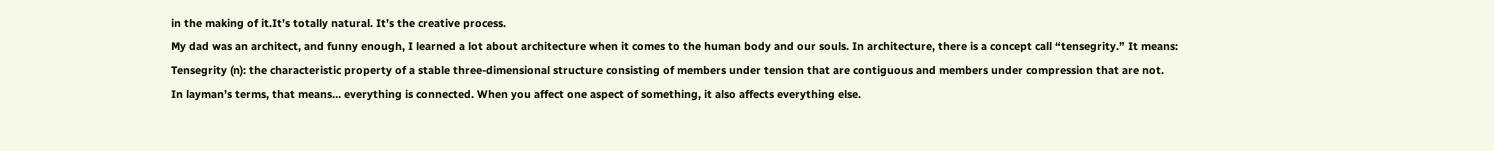in the making of it.It’s totally natural. It’s the creative process.
My dad was an architect, and funny enough, I learned a lot about architecture when it comes to the human body and our souls. In architecture, there is a concept call “tensegrity.” It means:
Tensegrity (n): the characteristic property of a stable three-dimensional structure consisting of members under tension that are contiguous and members under compression that are not.
In layman’s terms, that means… everything is connected. When you affect one aspect of something, it also affects everything else.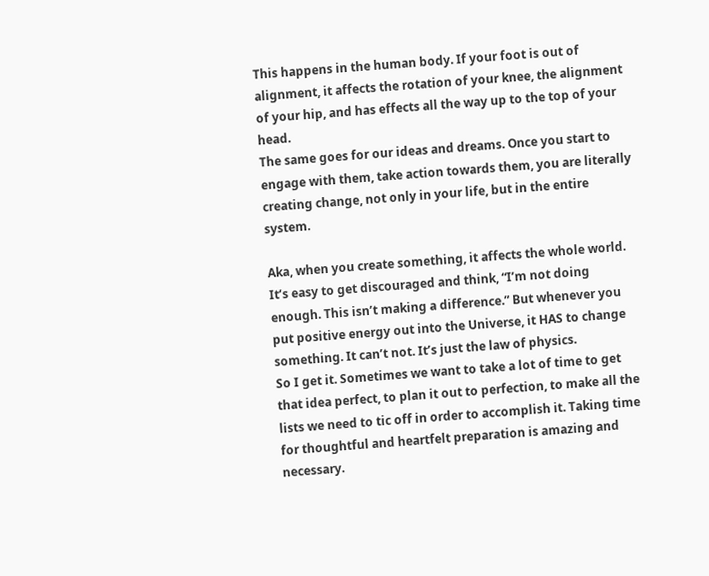This happens in the human body. If your foot is out of alignment, it affects the rotation of your knee, the alignment of your hip, and has effects all the way up to the top of your head.
The same goes for our ideas and dreams. Once you start to engage with them, take action towards them, you are literally creating change, not only in your life, but in the entire system.

Aka, when you create something, it affects the whole world.
It’s easy to get discouraged and think, “I’m not doing enough. This isn’t making a difference.” But whenever you put positive energy out into the Universe, it HAS to change something. It can’t not. It’s just the law of physics.
So I get it. Sometimes we want to take a lot of time to get that idea perfect, to plan it out to perfection, to make all the lists we need to tic off in order to accomplish it. Taking time for thoughtful and heartfelt preparation is amazing and necessary.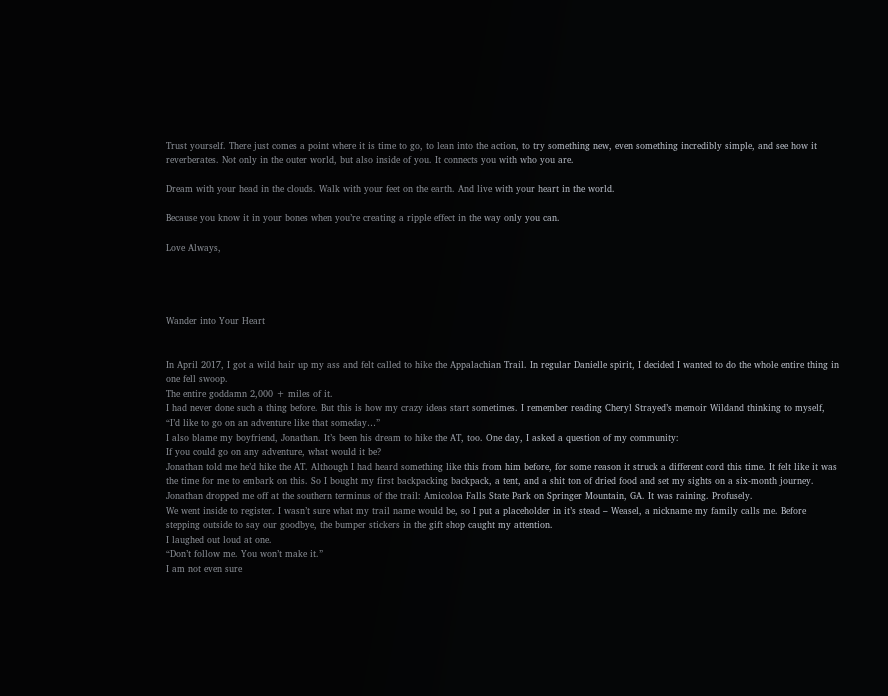Trust yourself. There just comes a point where it is time to go, to lean into the action, to try something new, even something incredibly simple, and see how it reverberates. Not only in the outer world, but also inside of you. It connects you with who you are.

Dream with your head in the clouds. Walk with your feet on the earth. And live with your heart in the world.

Because you know it in your bones when you’re creating a ripple effect in the way only you can.

Love Always,




Wander into Your Heart


In April 2017, I got a wild hair up my ass and felt called to hike the Appalachian Trail. In regular Danielle spirit, I decided I wanted to do the whole entire thing in one fell swoop.
The entire goddamn 2,000 + miles of it.
I had never done such a thing before. But this is how my crazy ideas start sometimes. I remember reading Cheryl Strayed’s memoir Wildand thinking to myself, “I’d like to go on an adventure like that someday…”
I also blame my boyfriend, Jonathan. It’s been his dream to hike the AT, too. One day, I asked a question of my community:
If you could go on any adventure, what would it be?
Jonathan told me he’d hike the AT. Although I had heard something like this from him before, for some reason it struck a different cord this time. It felt like it was the time for me to embark on this. So I bought my first backpacking backpack, a tent, and a shit ton of dried food and set my sights on a six-month journey.
Jonathan dropped me off at the southern terminus of the trail: Amicoloa Falls State Park on Springer Mountain, GA. It was raining. Profusely.
We went inside to register. I wasn’t sure what my trail name would be, so I put a placeholder in it’s stead – Weasel, a nickname my family calls me. Before stepping outside to say our goodbye, the bumper stickers in the gift shop caught my attention.
I laughed out loud at one.
“Don’t follow me. You won’t make it.”
I am not even sure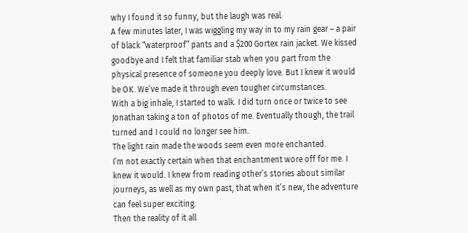why I found it so funny, but the laugh was real.
A few minutes later, I was wiggling my way in to my rain gear – a pair of black “waterproof” pants and a $200 Gortex rain jacket. We kissed goodbye and I felt that familiar stab when you part from the physical presence of someone you deeply love. But I knew it would be OK. We’ve made it through even tougher circumstances.
With a big inhale, I started to walk. I did turn once or twice to see Jonathan taking a ton of photos of me. Eventually though, the trail turned and I could no longer see him.
The light rain made the woods seem even more enchanted.
I’m not exactly certain when that enchantment wore off for me. I knew it would. I knew from reading other’s stories about similar journeys, as well as my own past, that when it’s new, the adventure can feel super exciting.
Then the reality of it all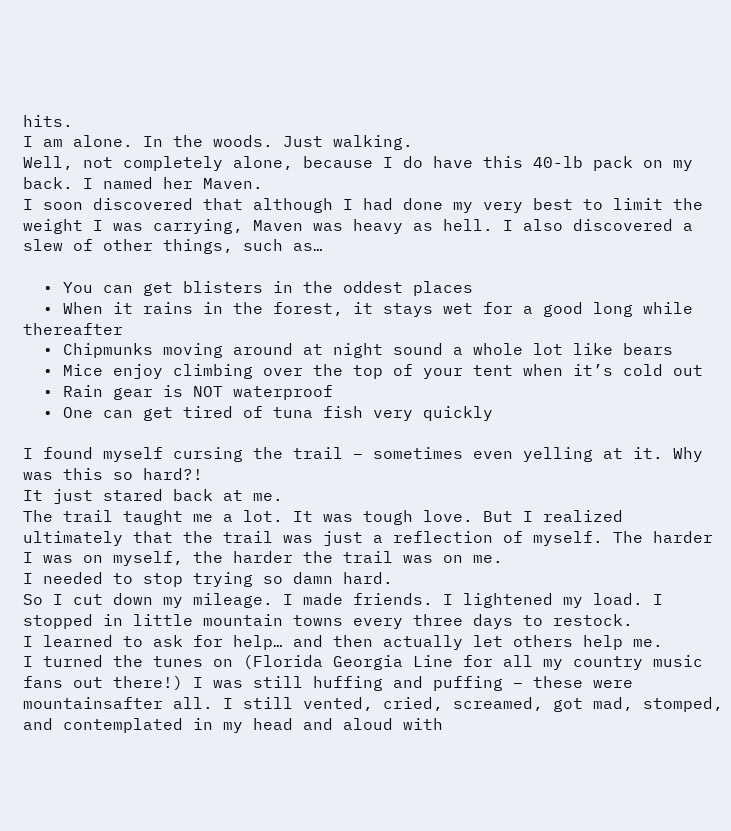hits.
I am alone. In the woods. Just walking.
Well, not completely alone, because I do have this 40-lb pack on my back. I named her Maven.
I soon discovered that although I had done my very best to limit the weight I was carrying, Maven was heavy as hell. I also discovered a slew of other things, such as…

  • You can get blisters in the oddest places
  • When it rains in the forest, it stays wet for a good long while thereafter
  • Chipmunks moving around at night sound a whole lot like bears
  • Mice enjoy climbing over the top of your tent when it’s cold out
  • Rain gear is NOT waterproof
  • One can get tired of tuna fish very quickly

I found myself cursing the trail – sometimes even yelling at it. Why was this so hard?!
It just stared back at me.
The trail taught me a lot. It was tough love. But I realized ultimately that the trail was just a reflection of myself. The harder I was on myself, the harder the trail was on me.
I needed to stop trying so damn hard.
So I cut down my mileage. I made friends. I lightened my load. I stopped in little mountain towns every three days to restock.
I learned to ask for help… and then actually let others help me.
I turned the tunes on (Florida Georgia Line for all my country music fans out there!) I was still huffing and puffing – these were mountainsafter all. I still vented, cried, screamed, got mad, stomped, and contemplated in my head and aloud with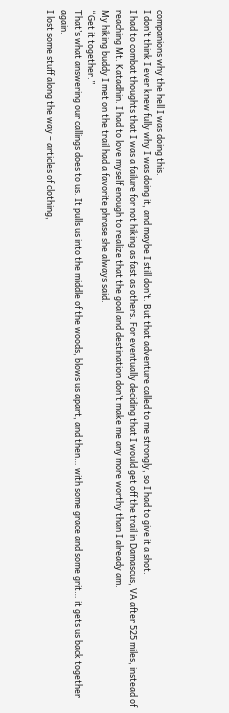companions why the hell I was doing this.
I don’t think I ever knew fully why I was doing it, and maybe I still don’t. But that adventure called to me strongly, so I had to give it a shot.
I had to combat thoughts that I was a failure for not hiking as fast as others. For eventually deciding that I would get off the trail in Damascus, VA after 525 miles, instead of reaching Mt. Katadhin. I had to love myself enough to realize that the goal and destination don’t make me any more worthy than I already am.
My hiking buddy I met on the trail had a favorite phrase she always said.
“Get it together.”
That’s what answering our callings does to us. It pulls us into the middle of the woods, blows us apart, and then… with some grace and some grit… it gets us back together again.
I lost some stuff along the way – articles of clothing,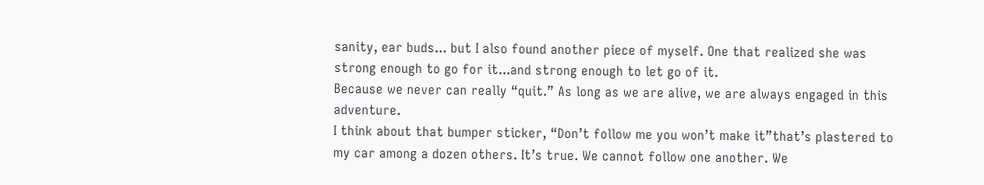sanity, ear buds... but I also found another piece of myself. One that realized she was strong enough to go for it...and strong enough to let go of it.
Because we never can really “quit.” As long as we are alive, we are always engaged in this adventure.
I think about that bumper sticker, “Don’t follow me you won’t make it”that’s plastered to my car among a dozen others. It’s true. We cannot follow one another. We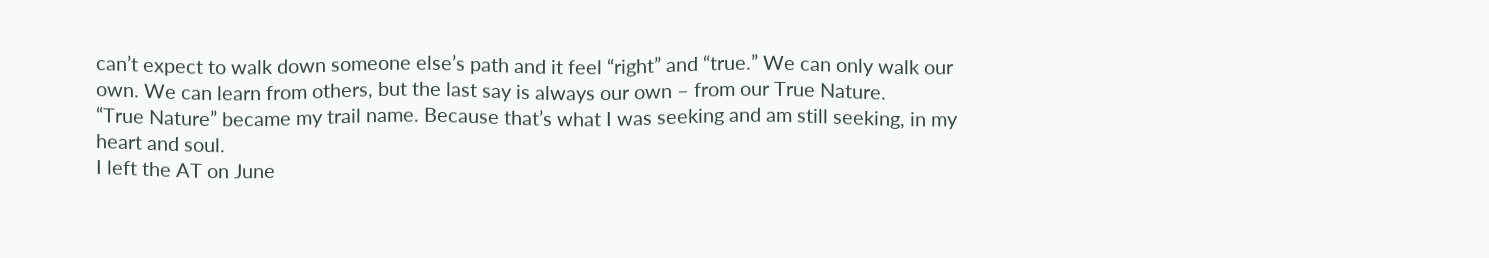can’t expect to walk down someone else’s path and it feel “right” and “true.” We can only walk our own. We can learn from others, but the last say is always our own – from our True Nature.
“True Nature” became my trail name. Because that’s what I was seeking and am still seeking, in my heart and soul.
I left the AT on June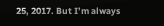25, 2017. But I’m always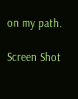on my path.

Screen Shot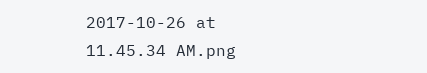2017-10-26 at 11.45.34 AM.png